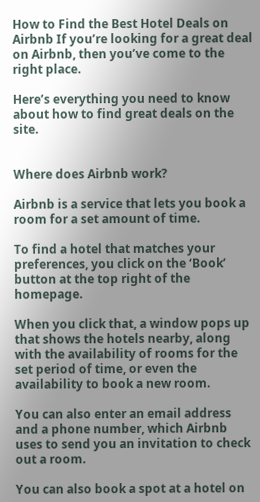How to Find the Best Hotel Deals on Airbnb If you’re looking for a great deal on Airbnb, then you’ve come to the right place.

Here’s everything you need to know about how to find great deals on the site.


Where does Airbnb work?

Airbnb is a service that lets you book a room for a set amount of time.

To find a hotel that matches your preferences, you click on the ‘Book’ button at the top right of the homepage.

When you click that, a window pops up that shows the hotels nearby, along with the availability of rooms for the set period of time, or even the availability to book a new room.

You can also enter an email address and a phone number, which Airbnb uses to send you an invitation to check out a room.

You can also book a spot at a hotel on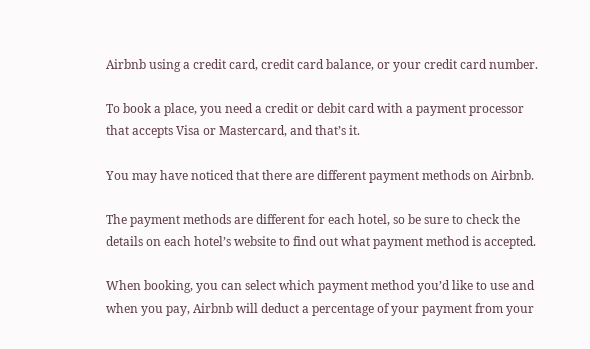Airbnb using a credit card, credit card balance, or your credit card number.

To book a place, you need a credit or debit card with a payment processor that accepts Visa or Mastercard, and that’s it.

You may have noticed that there are different payment methods on Airbnb.

The payment methods are different for each hotel, so be sure to check the details on each hotel’s website to find out what payment method is accepted.

When booking, you can select which payment method you’d like to use and when you pay, Airbnb will deduct a percentage of your payment from your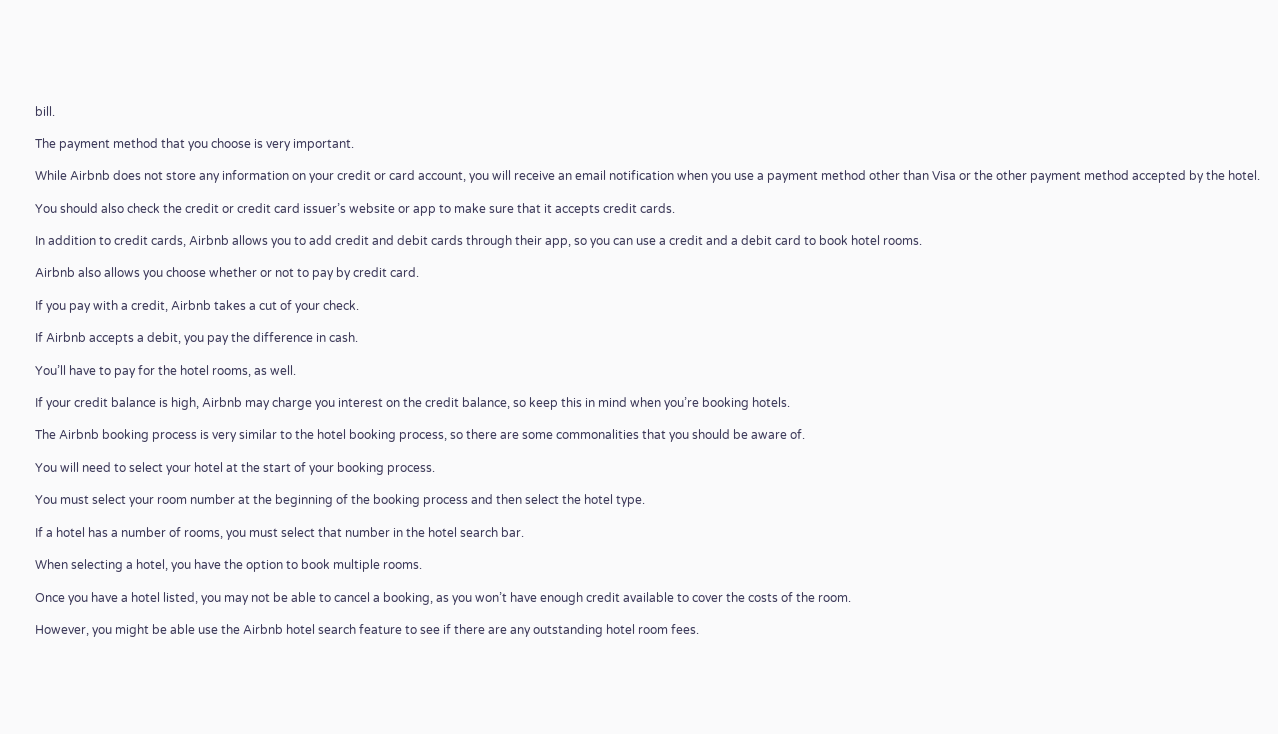bill.

The payment method that you choose is very important.

While Airbnb does not store any information on your credit or card account, you will receive an email notification when you use a payment method other than Visa or the other payment method accepted by the hotel.

You should also check the credit or credit card issuer’s website or app to make sure that it accepts credit cards.

In addition to credit cards, Airbnb allows you to add credit and debit cards through their app, so you can use a credit and a debit card to book hotel rooms.

Airbnb also allows you choose whether or not to pay by credit card.

If you pay with a credit, Airbnb takes a cut of your check.

If Airbnb accepts a debit, you pay the difference in cash.

You’ll have to pay for the hotel rooms, as well.

If your credit balance is high, Airbnb may charge you interest on the credit balance, so keep this in mind when you’re booking hotels.

The Airbnb booking process is very similar to the hotel booking process, so there are some commonalities that you should be aware of.

You will need to select your hotel at the start of your booking process.

You must select your room number at the beginning of the booking process and then select the hotel type.

If a hotel has a number of rooms, you must select that number in the hotel search bar.

When selecting a hotel, you have the option to book multiple rooms.

Once you have a hotel listed, you may not be able to cancel a booking, as you won’t have enough credit available to cover the costs of the room.

However, you might be able use the Airbnb hotel search feature to see if there are any outstanding hotel room fees.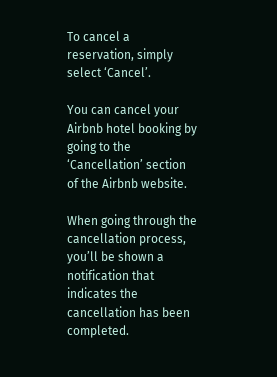To cancel a reservation, simply select ‘Cancel’.

You can cancel your Airbnb hotel booking by going to the ‘Cancellation’ section of the Airbnb website.

When going through the cancellation process, you’ll be shown a notification that indicates the cancellation has been completed.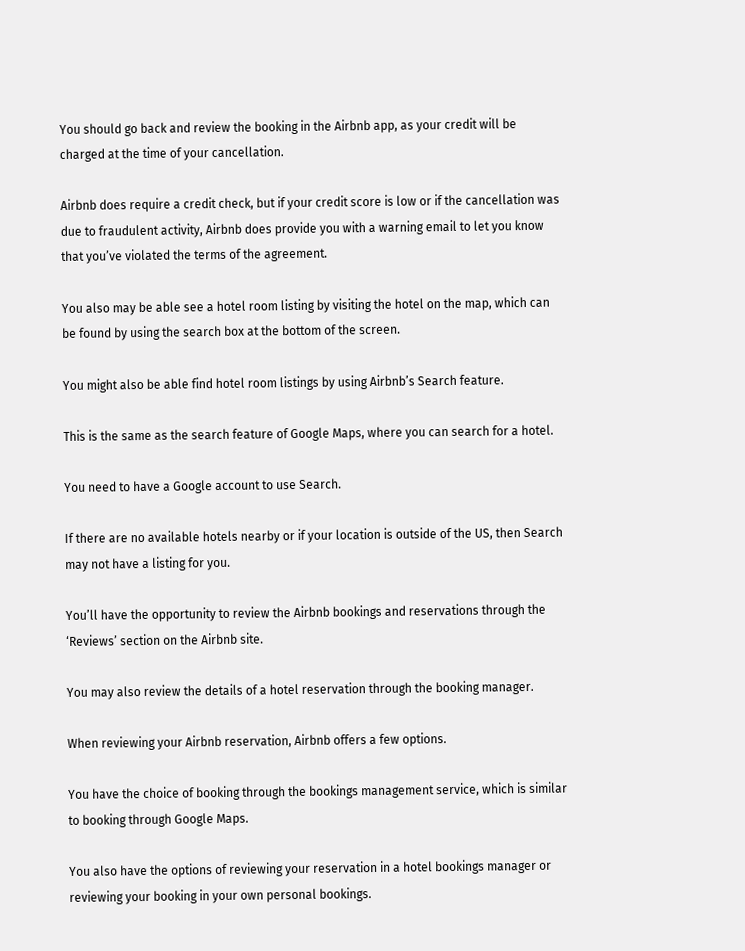You should go back and review the booking in the Airbnb app, as your credit will be charged at the time of your cancellation.

Airbnb does require a credit check, but if your credit score is low or if the cancellation was due to fraudulent activity, Airbnb does provide you with a warning email to let you know that you’ve violated the terms of the agreement.

You also may be able see a hotel room listing by visiting the hotel on the map, which can be found by using the search box at the bottom of the screen.

You might also be able find hotel room listings by using Airbnb’s Search feature.

This is the same as the search feature of Google Maps, where you can search for a hotel.

You need to have a Google account to use Search.

If there are no available hotels nearby or if your location is outside of the US, then Search may not have a listing for you.

You’ll have the opportunity to review the Airbnb bookings and reservations through the ‘Reviews’ section on the Airbnb site.

You may also review the details of a hotel reservation through the booking manager.

When reviewing your Airbnb reservation, Airbnb offers a few options.

You have the choice of booking through the bookings management service, which is similar to booking through Google Maps.

You also have the options of reviewing your reservation in a hotel bookings manager or reviewing your booking in your own personal bookings.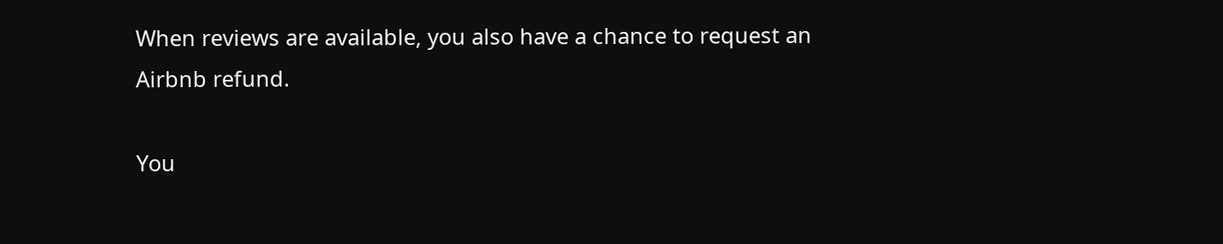When reviews are available, you also have a chance to request an Airbnb refund.

You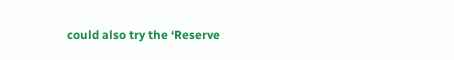could also try the ‘Reserve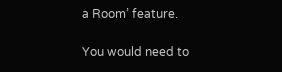a Room’ feature.

You would need to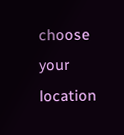choose your location